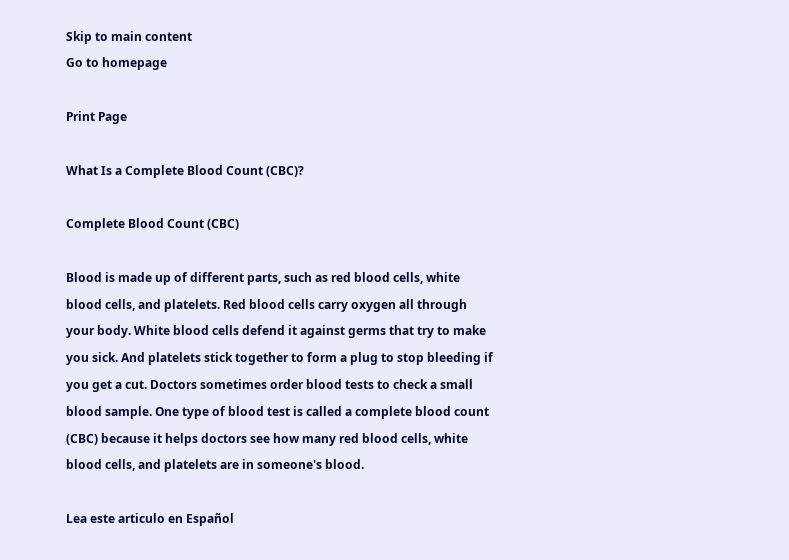Skip to main content
Go to homepage

Print Page

What Is a Complete Blood Count (CBC)?

Complete Blood Count (CBC)

Blood is made up of different parts, such as red blood cells, white blood cells, and platelets. Red blood cells carry oxygen all through your body. White blood cells defend it against germs that try to make you sick. And platelets stick together to form a plug to stop bleeding if you get a cut. Doctors sometimes order blood tests to check a small blood sample. One type of blood test is called a complete blood count (CBC) because it helps doctors see how many red blood cells, white blood cells, and platelets are in someone's blood.

Lea este articulo en Español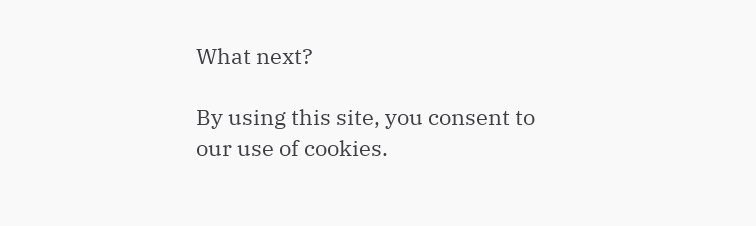What next?

By using this site, you consent to our use of cookies.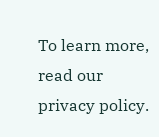To learn more, read our privacy policy.